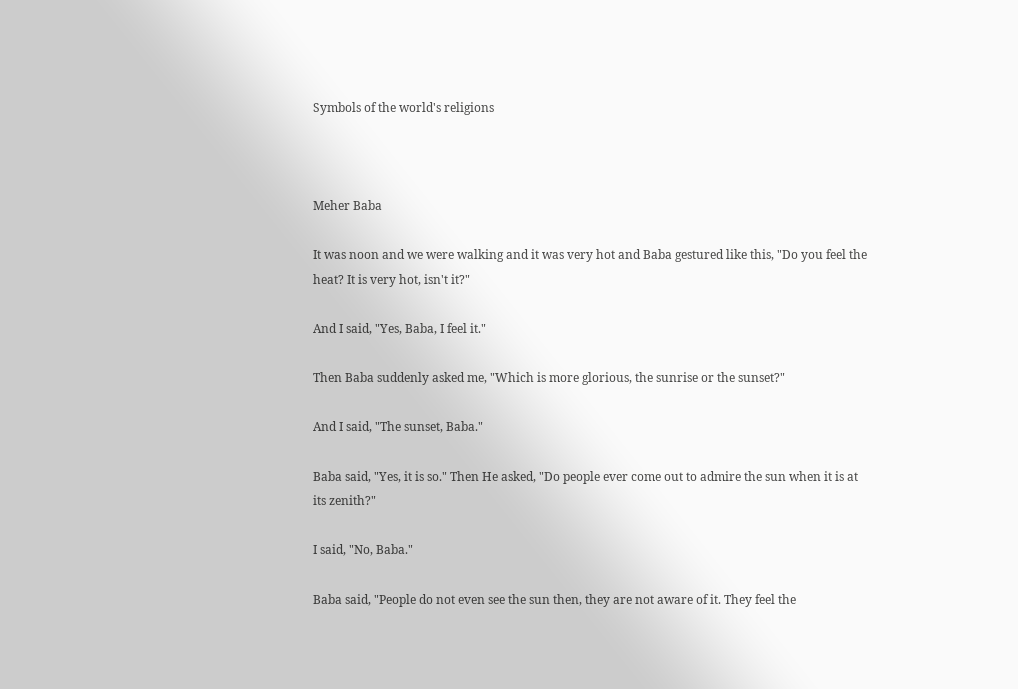Symbols of the world's religions



Meher Baba

It was noon and we were walking and it was very hot and Baba gestured like this, "Do you feel the heat? It is very hot, isn't it?"

And I said, "Yes, Baba, I feel it."

Then Baba suddenly asked me, "Which is more glorious, the sunrise or the sunset?"

And I said, "The sunset, Baba."

Baba said, "Yes, it is so." Then He asked, "Do people ever come out to admire the sun when it is at its zenith?"

I said, "No, Baba."

Baba said, "People do not even see the sun then, they are not aware of it. They feel the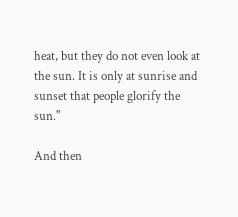heat, but they do not even look at the sun. It is only at sunrise and sunset that people glorify the sun."

And then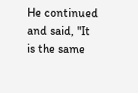He continued and said, "It is the same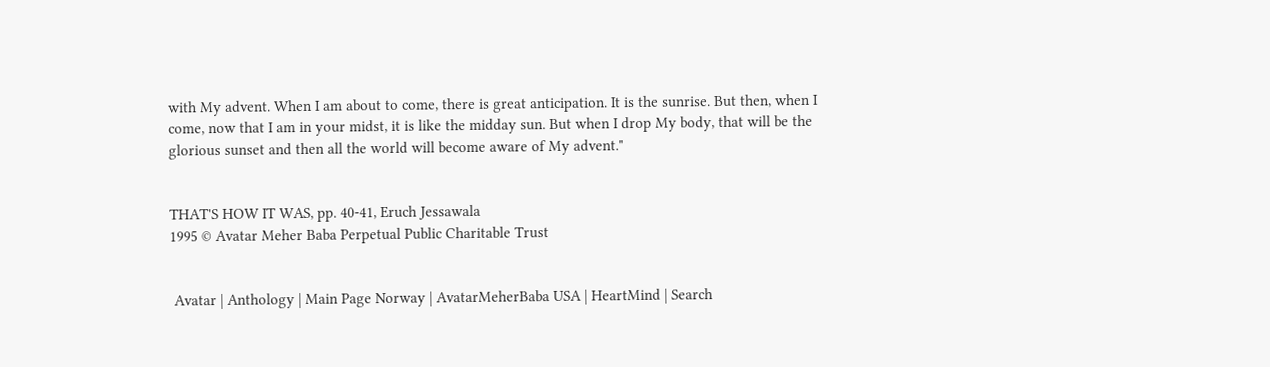with My advent. When I am about to come, there is great anticipation. It is the sunrise. But then, when I come, now that I am in your midst, it is like the midday sun. But when I drop My body, that will be the glorious sunset and then all the world will become aware of My advent."


THAT'S HOW IT WAS, pp. 40-41, Eruch Jessawala
1995 © Avatar Meher Baba Perpetual Public Charitable Trust


 Avatar | Anthology | Main Page Norway | AvatarMeherBaba USA | HeartMind | Search